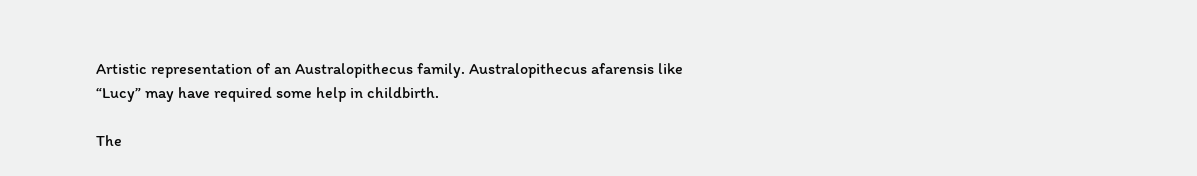Artistic representation of an Australopithecus family. Australopithecus afarensis like “Lucy” may have required some help in childbirth.

The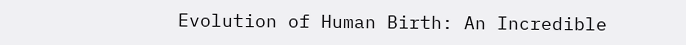Evolution of Human Birth: An Incredible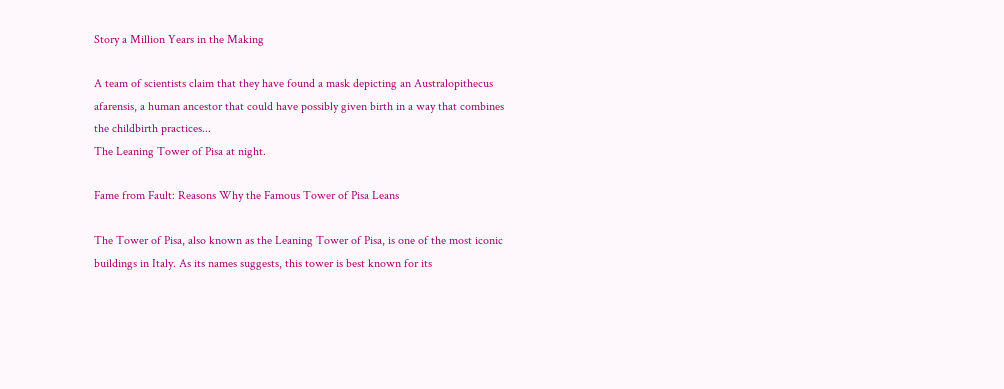Story a Million Years in the Making

A team of scientists claim that they have found a mask depicting an Australopithecus afarensis, a human ancestor that could have possibly given birth in a way that combines the childbirth practices...
The Leaning Tower of Pisa at night.

Fame from Fault: Reasons Why the Famous Tower of Pisa Leans

The Tower of Pisa, also known as the Leaning Tower of Pisa, is one of the most iconic buildings in Italy. As its names suggests, this tower is best known for its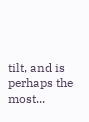tilt, and is perhaps the most...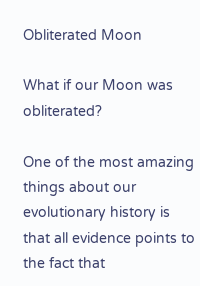Obliterated Moon

What if our Moon was obliterated?

One of the most amazing things about our evolutionary history is that all evidence points to the fact that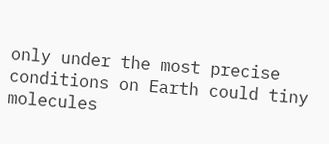only under the most precise conditions on Earth could tiny molecules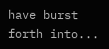have burst forth into...